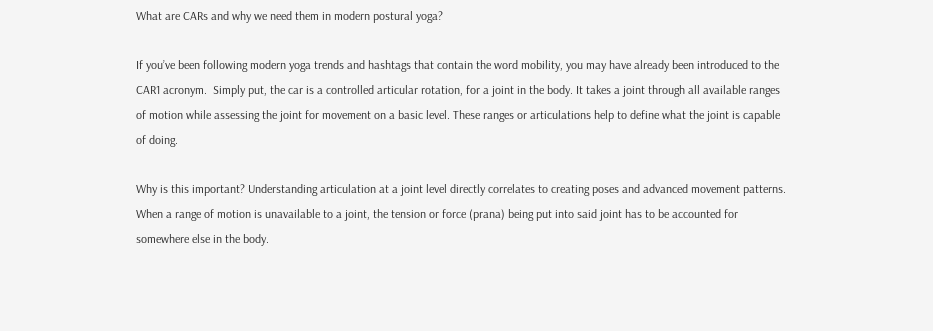What are CARs and why we need them in modern postural yoga?

If you’ve been following modern yoga trends and hashtags that contain the word mobility, you may have already been introduced to the CAR1 acronym.  Simply put, the car is a controlled articular rotation, for a joint in the body. It takes a joint through all available ranges of motion while assessing the joint for movement on a basic level. These ranges or articulations help to define what the joint is capable of doing.

Why is this important? Understanding articulation at a joint level directly correlates to creating poses and advanced movement patterns. When a range of motion is unavailable to a joint, the tension or force (prana) being put into said joint has to be accounted for somewhere else in the body.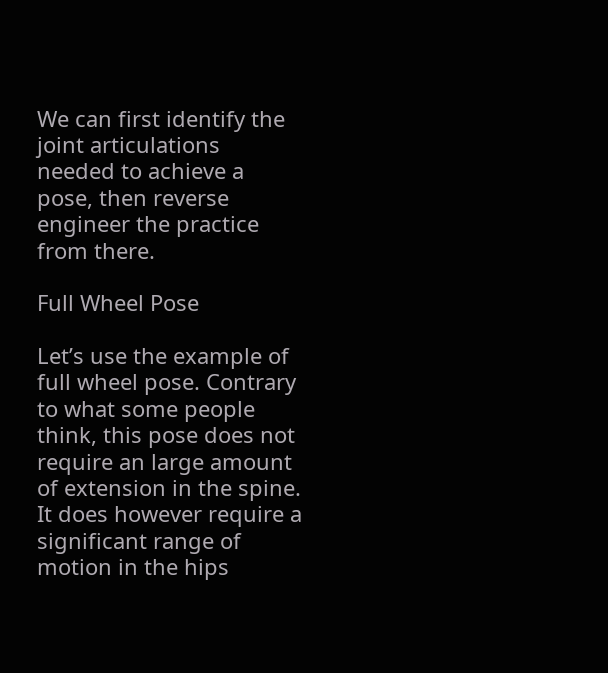We can first identify the joint articulations needed to achieve a pose, then reverse engineer the practice from there.

Full Wheel Pose

Let’s use the example of full wheel pose. Contrary to what some people think, this pose does not require an large amount of extension in the spine. It does however require a significant range of motion in the hips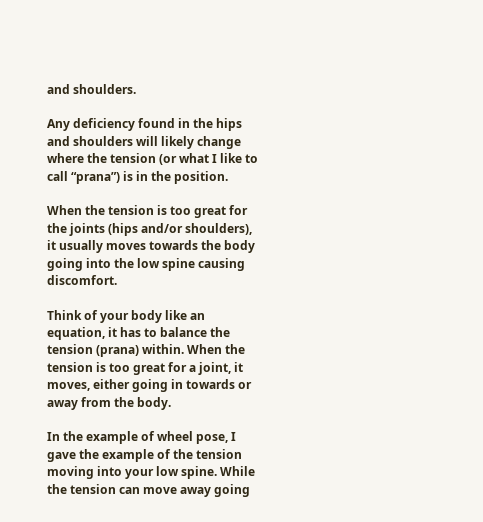and shoulders.

Any deficiency found in the hips and shoulders will likely change where the tension (or what I like to call “prana”) is in the position.

When the tension is too great for the joints (hips and/or shoulders), it usually moves towards the body going into the low spine causing discomfort.

Think of your body like an equation, it has to balance the tension (prana) within. When the tension is too great for a joint, it moves, either going in towards or away from the body.

In the example of wheel pose, I gave the example of the tension moving into your low spine. While the tension can move away going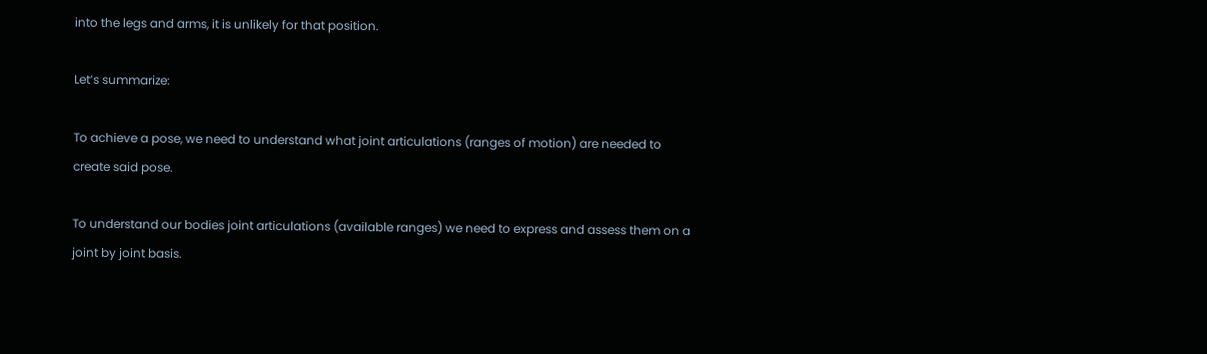into the legs and arms, it is unlikely for that position.

Let’s summarize:

To achieve a pose, we need to understand what joint articulations (ranges of motion) are needed to create said pose.

To understand our bodies joint articulations (available ranges) we need to express and assess them on a joint by joint basis.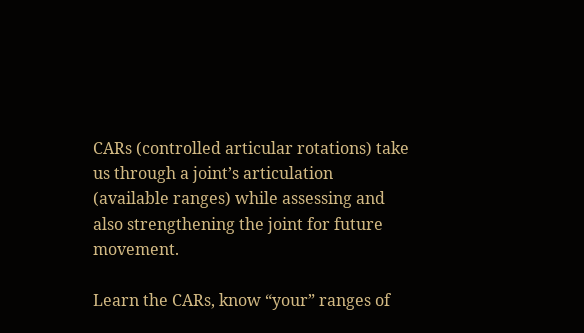CARs (controlled articular rotations) take us through a joint’s articulation (available ranges) while assessing and also strengthening the joint for future movement.

Learn the CARs, know “your” ranges of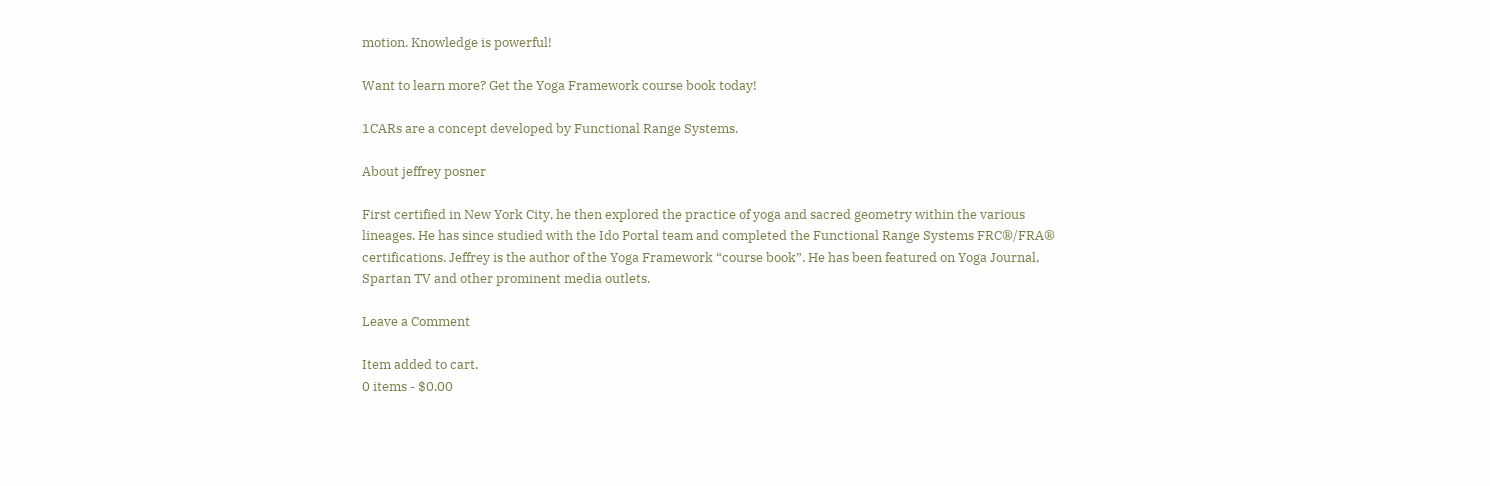motion. Knowledge is powerful!

Want to learn more? Get the Yoga Framework course book today!

1CARs are a concept developed by Functional Range Systems.

About jeffrey posner

First certified in New York City, he then explored the practice of yoga and sacred geometry within the various lineages. He has since studied with the Ido Portal team and completed the Functional Range Systems FRC®/FRA® certifications. Jeffrey is the author of the Yoga Framework “course book”. He has been featured on Yoga Journal, Spartan TV and other prominent media outlets.

Leave a Comment

Item added to cart.
0 items - $0.00